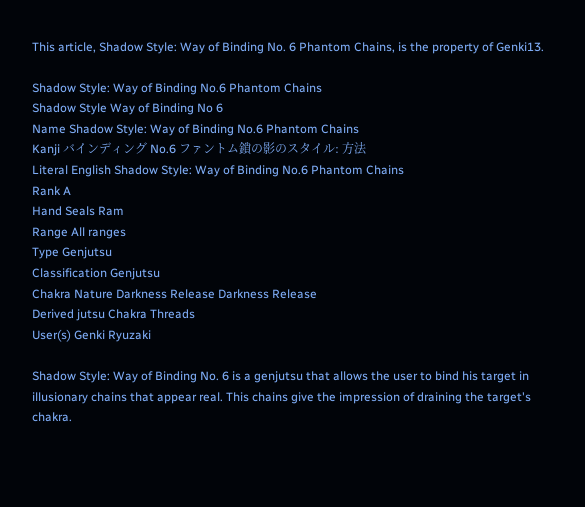This article, Shadow Style: Way of Binding No. 6 Phantom Chains, is the property of Genki13.

Shadow Style: Way of Binding No.6 Phantom Chains
Shadow Style Way of Binding No 6
Name Shadow Style: Way of Binding No.6 Phantom Chains
Kanji バインディング No.6 ファントム鎖の影のスタイル: 方法
Literal English Shadow Style: Way of Binding No.6 Phantom Chains
Rank A
Hand Seals Ram
Range All ranges
Type Genjutsu
Classification Genjutsu
Chakra Nature Darkness Release Darkness Release
Derived jutsu Chakra Threads
User(s) Genki Ryuzaki

Shadow Style: Way of Binding No. 6 is a genjutsu that allows the user to bind his target in illusionary chains that appear real. This chains give the impression of draining the target's chakra.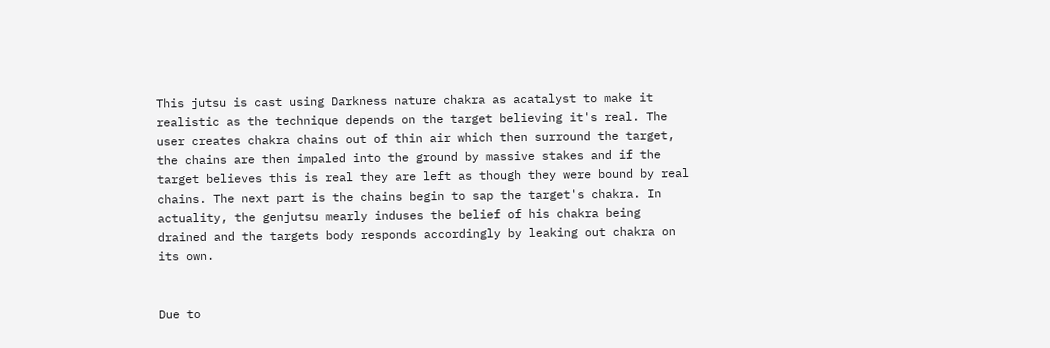This jutsu is cast using Darkness nature chakra as acatalyst to make it realistic as the technique depends on the target believing it's real. The user creates chakra chains out of thin air which then surround the target, the chains are then impaled into the ground by massive stakes and if the target believes this is real they are left as though they were bound by real chains. The next part is the chains begin to sap the target's chakra. In actuality, the genjutsu mearly induses the belief of his chakra being drained and the targets body responds accordingly by leaking out chakra on its own.


Due to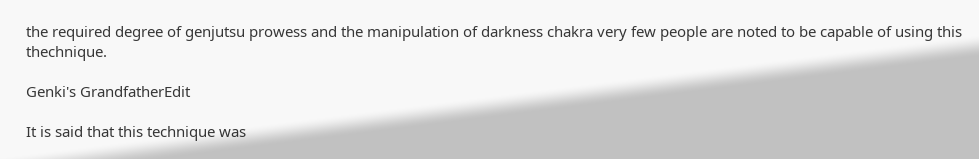the required degree of genjutsu prowess and the manipulation of darkness chakra very few people are noted to be capable of using this thechnique.

Genki's GrandfatherEdit

It is said that this technique was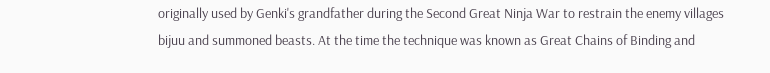originally used by Genki's grandfather during the Second Great Ninja War to restrain the enemy villages bijuu and summoned beasts. At the time the technique was known as Great Chains of Binding and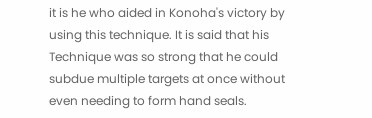it is he who aided in Konoha's victory by using this technique. It is said that his Technique was so strong that he could subdue multiple targets at once without even needing to form hand seals.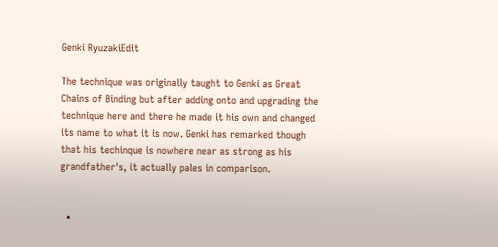Genki RyuzakiEdit

The technique was originally taught to Genki as Great Chains of Binding but after adding onto and upgrading the technique here and there he made it his own and changed its name to what it is now. Genki has remarked though that his techinque is nowhere near as strong as his grandfather's, it actually pales in comparison.


  •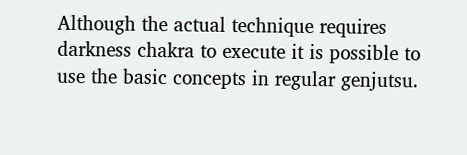Although the actual technique requires darkness chakra to execute it is possible to use the basic concepts in regular genjutsu.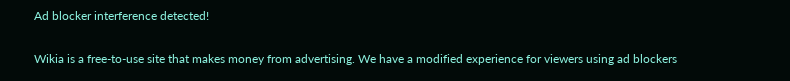Ad blocker interference detected!

Wikia is a free-to-use site that makes money from advertising. We have a modified experience for viewers using ad blockers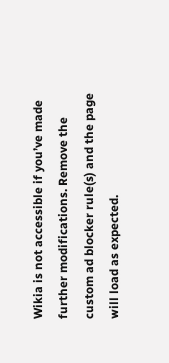Wikia is not accessible if you’ve made further modifications. Remove the custom ad blocker rule(s) and the page will load as expected.